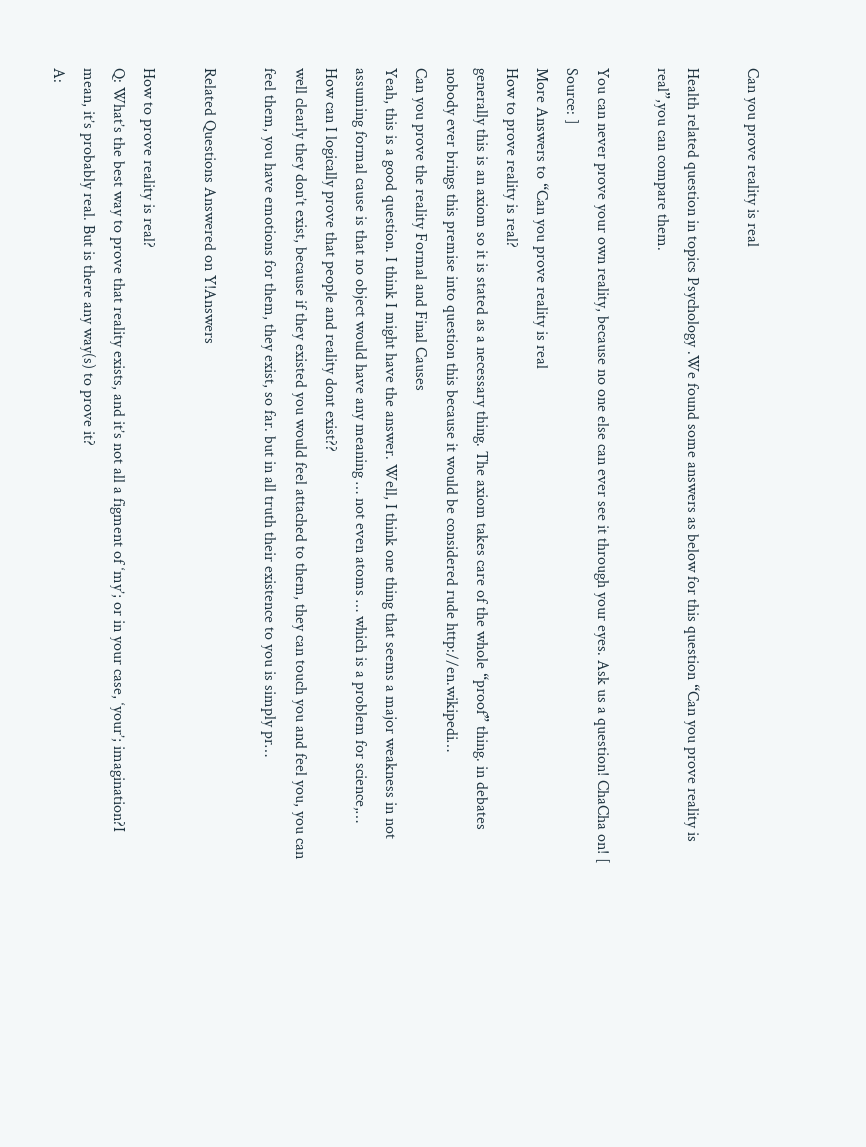Can you prove reality is real

Health related question in topics Psychology .We found some answers as below for this question “Can you prove reality is real”,you can compare them.

You can never prove your own reality, because no one else can ever see it through your eyes. Ask us a question! ChaCha on! [ Source: ]
More Answers to “Can you prove reality is real
How to prove reality is real?
generally this is an axiom so it is stated as a necessary thing. The axiom takes care of the whole “proof” thing. in debates nobody ever brings this premise into question this because it would be considered rude http://en.wikipedi…
Can you prove the reality Formal and Final Causes
Yeah, this is a good question. I think I might have the answer. Well, I think one thing that seems a major weakness in not assuming formal cause is that no object would have any meaning … not even atoms … which is a problem for science,…
How can I logically prove that people and reality dont exist??
well clearly they don’t exist, because if they existed you would feel attached to them, they can touch you and feel you, you can feel them, you have emotions for them, they exist, so far. but in all truth their existence to you is simply pr…

Related Questions Answered on Y!Answers

How to prove reality is real?
Q: What’s the best way to prove that reality exists, and it’s not all a figment of ‘my’; or in your case, ‘your’; imagination?I mean, it’s probably real. But is there any way(s) to prove it?
A: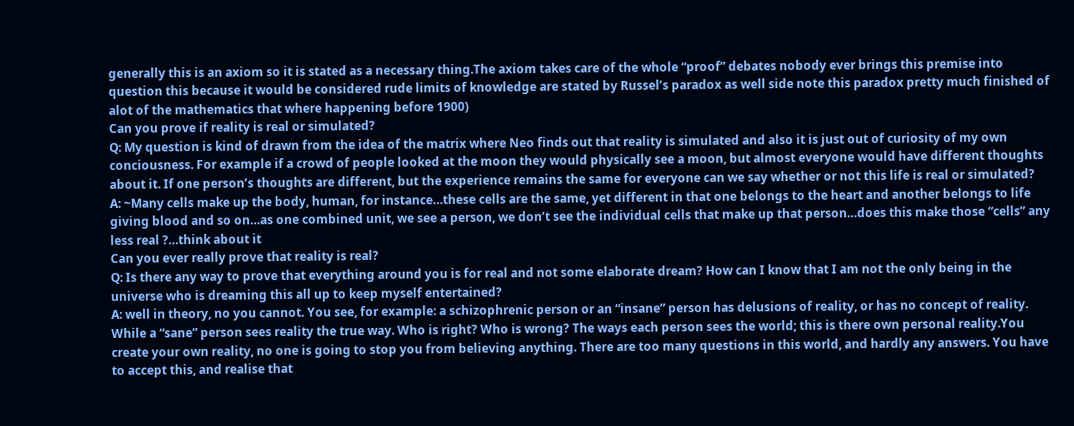generally this is an axiom so it is stated as a necessary thing.The axiom takes care of the whole “proof” debates nobody ever brings this premise into question this because it would be considered rude limits of knowledge are stated by Russel’s paradox as well side note this paradox pretty much finished of alot of the mathematics that where happening before 1900)
Can you prove if reality is real or simulated?
Q: My question is kind of drawn from the idea of the matrix where Neo finds out that reality is simulated and also it is just out of curiosity of my own conciousness. For example if a crowd of people looked at the moon they would physically see a moon, but almost everyone would have different thoughts about it. If one person’s thoughts are different, but the experience remains the same for everyone can we say whether or not this life is real or simulated?
A: ~Many cells make up the body, human, for instance…these cells are the same, yet different in that one belongs to the heart and another belongs to life giving blood and so on…as one combined unit, we see a person, we don’t see the individual cells that make up that person…does this make those “cells” any less real ?…think about it
Can you ever really prove that reality is real?
Q: Is there any way to prove that everything around you is for real and not some elaborate dream? How can I know that I am not the only being in the universe who is dreaming this all up to keep myself entertained?
A: well in theory, no you cannot. You see, for example: a schizophrenic person or an “insane” person has delusions of reality, or has no concept of reality. While a “sane” person sees reality the true way. Who is right? Who is wrong? The ways each person sees the world; this is there own personal reality.You create your own reality, no one is going to stop you from believing anything. There are too many questions in this world, and hardly any answers. You have to accept this, and realise that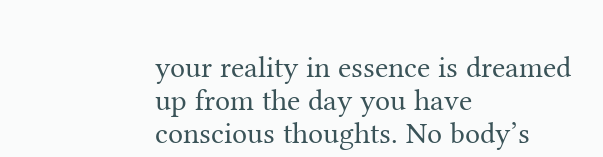your reality in essence is dreamed up from the day you have conscious thoughts. No body’s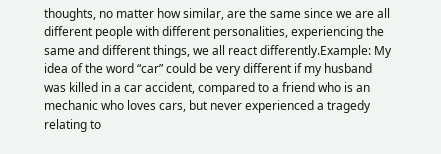thoughts, no matter how similar, are the same since we are all different people with different personalities, experiencing the same and different things, we all react differently.Example: My idea of the word “car” could be very different if my husband was killed in a car accident, compared to a friend who is an mechanic who loves cars, but never experienced a tragedy relating to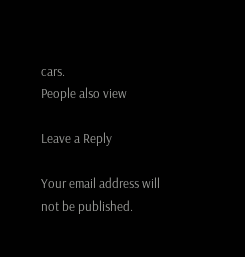cars.
People also view

Leave a Reply

Your email address will not be published.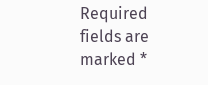Required fields are marked *